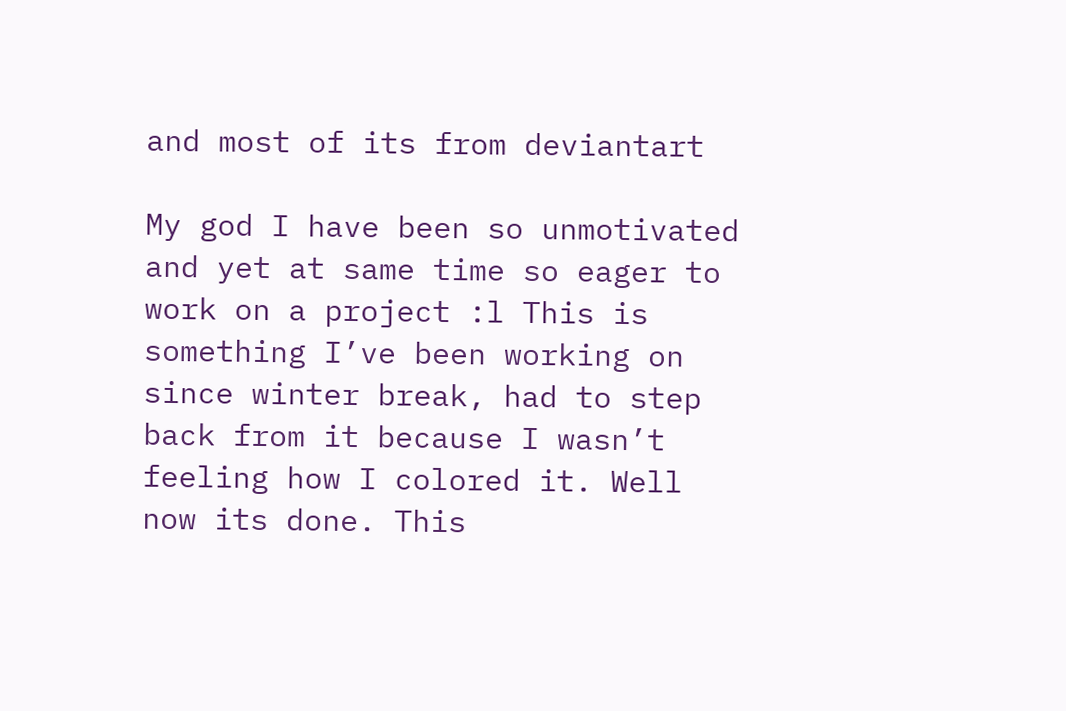and most of its from deviantart

My god I have been so unmotivated and yet at same time so eager to work on a project :l This is something I’ve been working on since winter break, had to step back from it because I wasn’t feeling how I colored it. Well now its done. This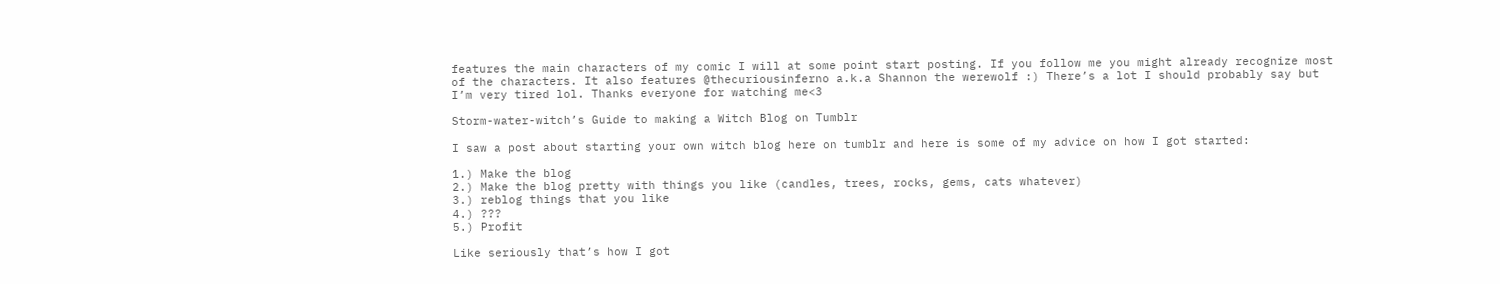features the main characters of my comic I will at some point start posting. If you follow me you might already recognize most of the characters. It also features @thecuriousinferno a.k.a Shannon the werewolf :) There’s a lot I should probably say but I’m very tired lol. Thanks everyone for watching me<3

Storm-water-witch’s Guide to making a Witch Blog on Tumblr

I saw a post about starting your own witch blog here on tumblr and here is some of my advice on how I got started:

1.) Make the blog
2.) Make the blog pretty with things you like (candles, trees, rocks, gems, cats whatever)
3.) reblog things that you like
4.) ???
5.) Profit

Like seriously that’s how I got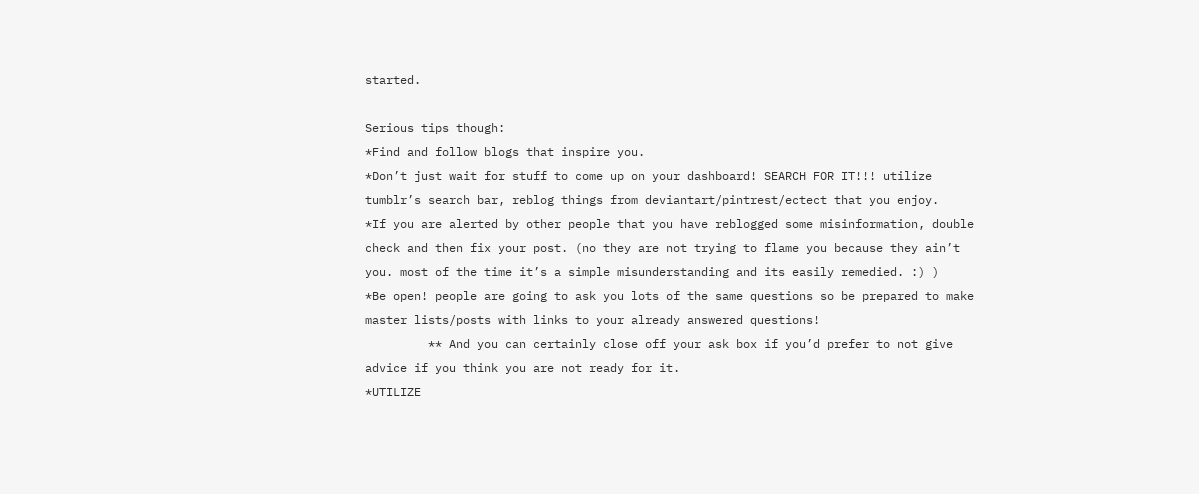started.

Serious tips though:
*Find and follow blogs that inspire you.
*Don’t just wait for stuff to come up on your dashboard! SEARCH FOR IT!!! utilize tumblr’s search bar, reblog things from deviantart/pintrest/ectect that you enjoy.
*If you are alerted by other people that you have reblogged some misinformation, double check and then fix your post. (no they are not trying to flame you because they ain’t you. most of the time it’s a simple misunderstanding and its easily remedied. :) )
*Be open! people are going to ask you lots of the same questions so be prepared to make master lists/posts with links to your already answered questions!
         ** And you can certainly close off your ask box if you’d prefer to not give advice if you think you are not ready for it.
*UTILIZE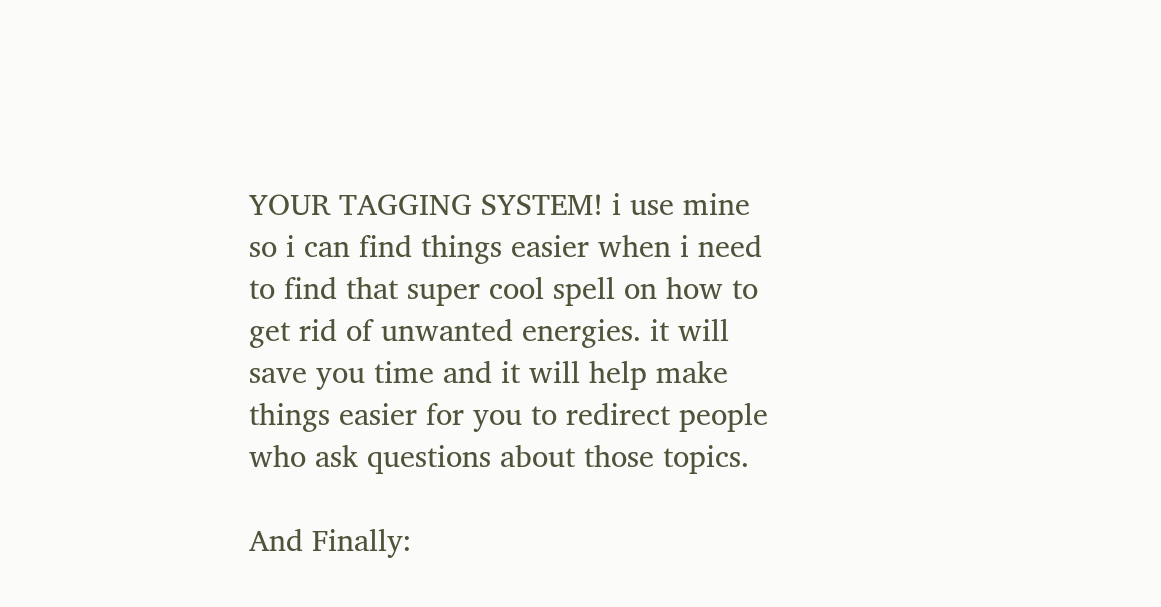YOUR TAGGING SYSTEM! i use mine so i can find things easier when i need to find that super cool spell on how to get rid of unwanted energies. it will save you time and it will help make things easier for you to redirect people who ask questions about those topics.

And Finally: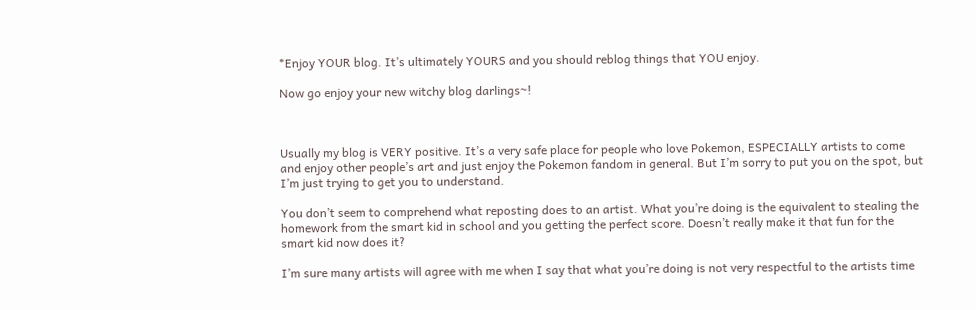*Enjoy YOUR blog. It’s ultimately YOURS and you should reblog things that YOU enjoy.

Now go enjoy your new witchy blog darlings~!



Usually my blog is VERY positive. It’s a very safe place for people who love Pokemon, ESPECIALLY artists to come and enjoy other people’s art and just enjoy the Pokemon fandom in general. But I’m sorry to put you on the spot, but I’m just trying to get you to understand.

You don’t seem to comprehend what reposting does to an artist. What you’re doing is the equivalent to stealing the homework from the smart kid in school and you getting the perfect score. Doesn’t really make it that fun for the smart kid now does it?

I’m sure many artists will agree with me when I say that what you’re doing is not very respectful to the artists time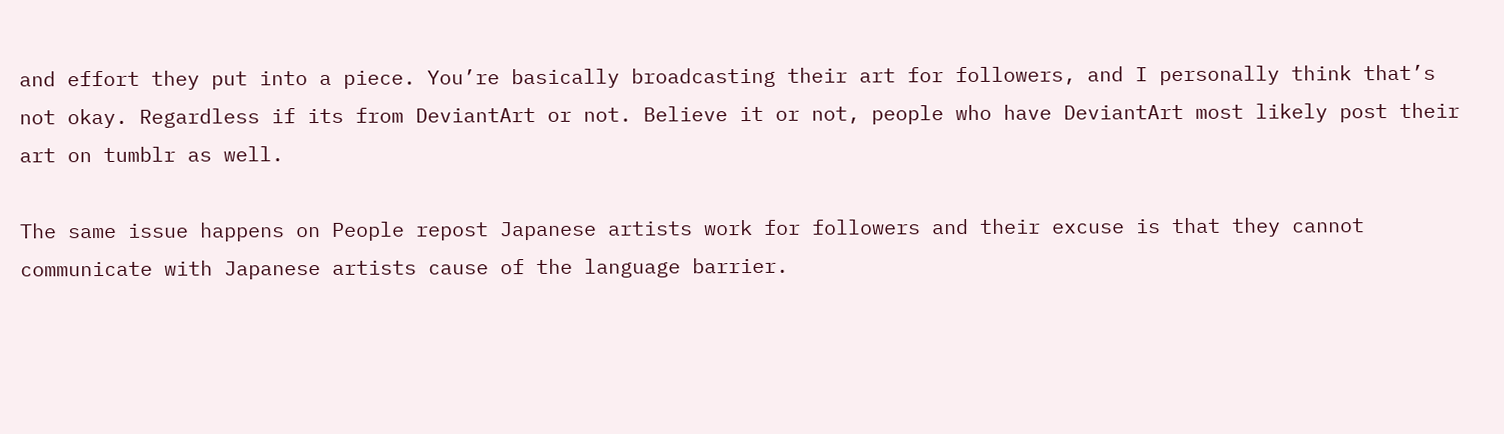and effort they put into a piece. You’re basically broadcasting their art for followers, and I personally think that’s not okay. Regardless if its from DeviantArt or not. Believe it or not, people who have DeviantArt most likely post their art on tumblr as well.

The same issue happens on People repost Japanese artists work for followers and their excuse is that they cannot communicate with Japanese artists cause of the language barrier.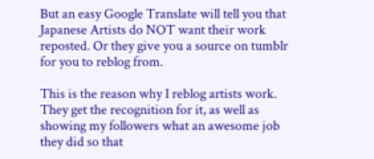But an easy Google Translate will tell you that Japanese Artists do NOT want their work reposted. Or they give you a source on tumblr for you to reblog from.

This is the reason why I reblog artists work. They get the recognition for it, as well as showing my followers what an awesome job they did so that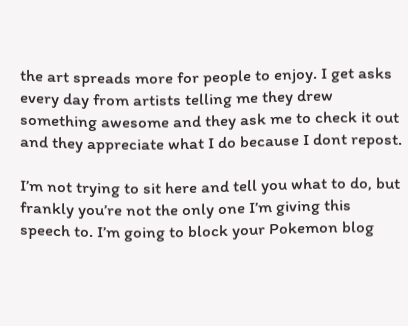the art spreads more for people to enjoy. I get asks every day from artists telling me they drew something awesome and they ask me to check it out and they appreciate what I do because I dont repost.

I’m not trying to sit here and tell you what to do, but frankly you’re not the only one I’m giving this speech to. I’m going to block your Pokemon blog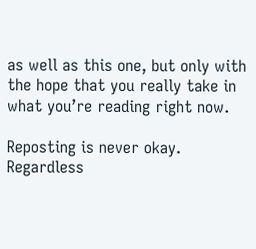as well as this one, but only with the hope that you really take in what you’re reading right now.

Reposting is never okay. Regardless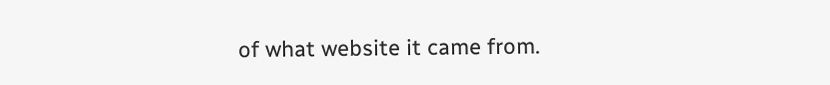of what website it came from.